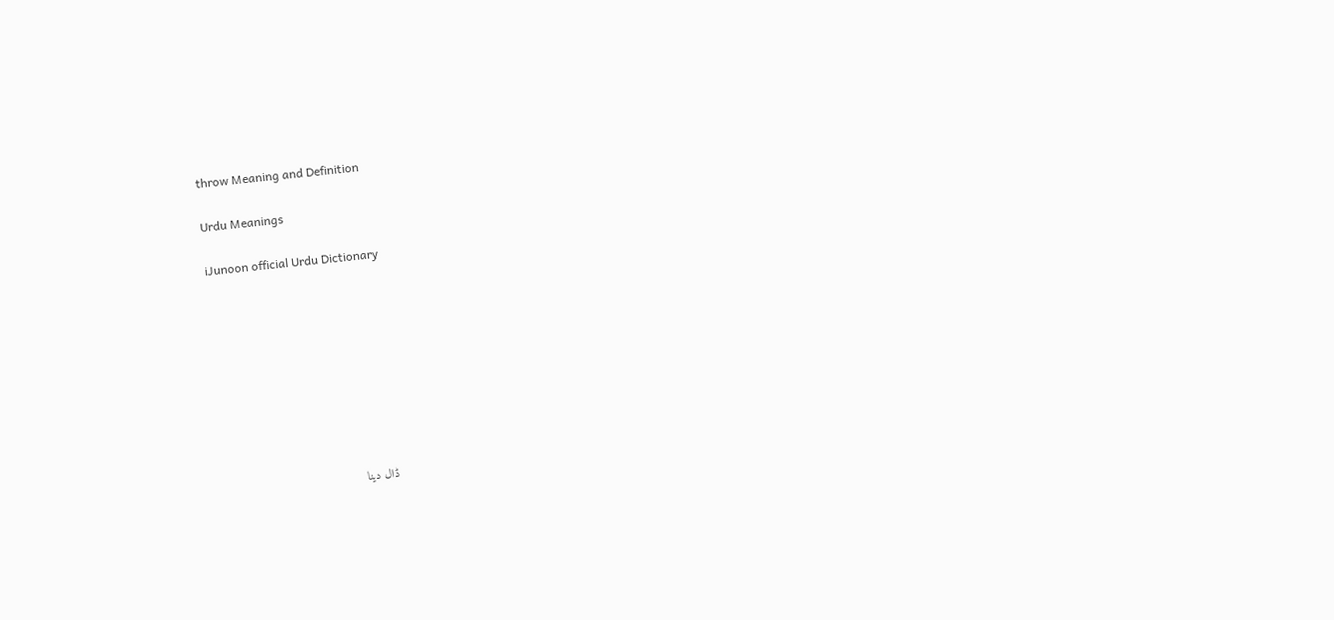throw Meaning and Definition

Urdu Meanings

iJunoon official Urdu Dictionary









ڈال دینا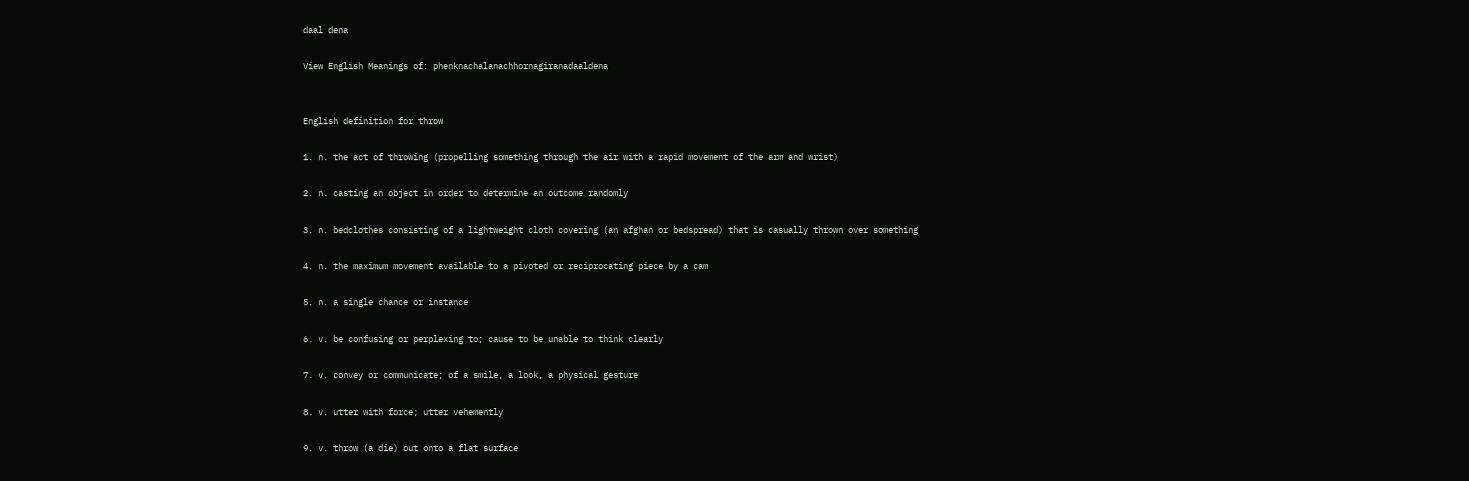daal dena

View English Meanings of: phenknachalanachhornagiranadaaldena


English definition for throw

1. n. the act of throwing (propelling something through the air with a rapid movement of the arm and wrist)

2. n. casting an object in order to determine an outcome randomly

3. n. bedclothes consisting of a lightweight cloth covering (an afghan or bedspread) that is casually thrown over something

4. n. the maximum movement available to a pivoted or reciprocating piece by a cam

5. n. a single chance or instance

6. v. be confusing or perplexing to; cause to be unable to think clearly

7. v. convey or communicate; of a smile, a look, a physical gesture

8. v. utter with force; utter vehemently

9. v. throw (a die) out onto a flat surface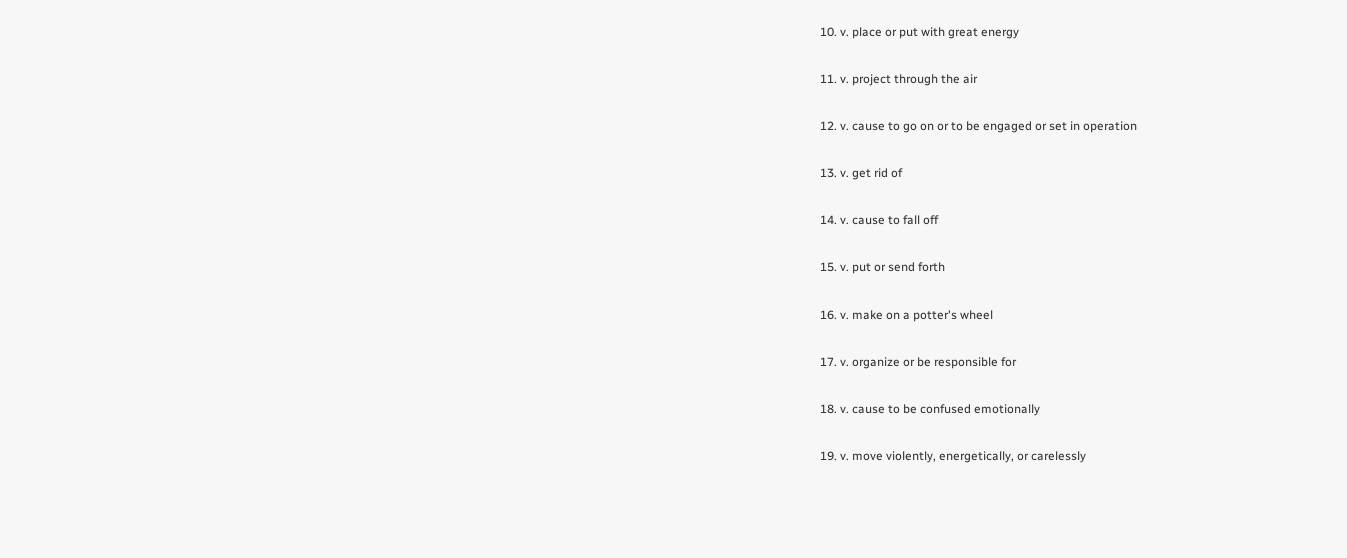10. v. place or put with great energy

11. v. project through the air

12. v. cause to go on or to be engaged or set in operation

13. v. get rid of

14. v. cause to fall off

15. v. put or send forth

16. v. make on a potter's wheel

17. v. organize or be responsible for

18. v. cause to be confused emotionally

19. v. move violently, energetically, or carelessly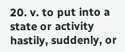20. v. to put into a state or activity hastily, suddenly, or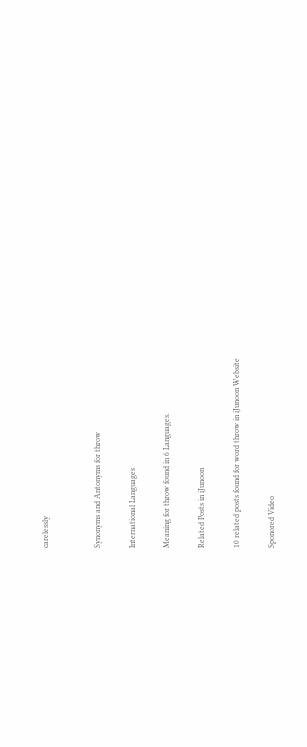carelessly


Synonyms and Antonyms for throw

International Languages

Meaning for throw found in 6 Languages.

Related Posts in iJunoon

10 related posts found for word throw in iJunoon Website

Sponored Video